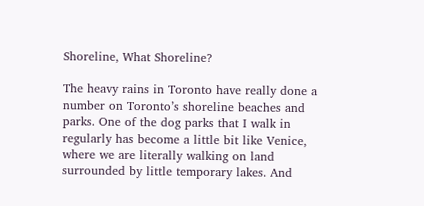Shoreline, What Shoreline?

The heavy rains in Toronto have really done a number on Toronto’s shoreline beaches and parks. One of the dog parks that I walk in regularly has become a little bit like Venice, where we are literally walking on land surrounded by little temporary lakes. And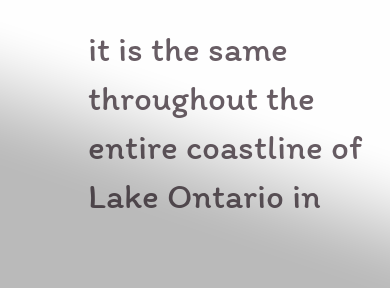it is the same throughout the entire coastline of Lake Ontario in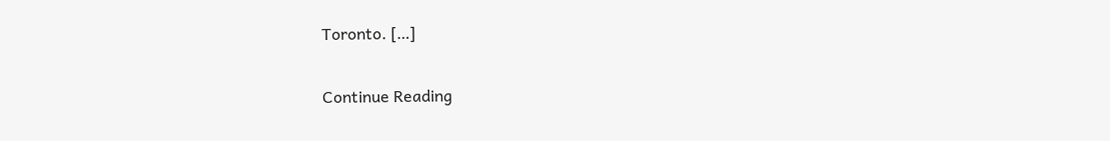Toronto. […]

Continue Reading